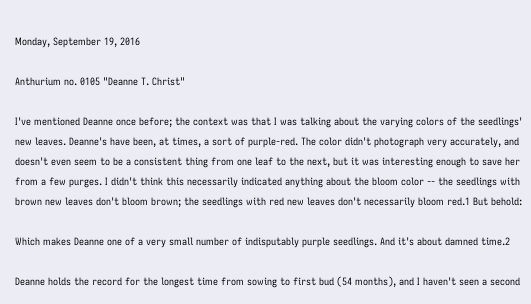Monday, September 19, 2016

Anthurium no. 0105 "Deanne T. Christ"

I've mentioned Deanne once before; the context was that I was talking about the varying colors of the seedlings' new leaves. Deanne's have been, at times, a sort of purple-red. The color didn't photograph very accurately, and doesn't even seem to be a consistent thing from one leaf to the next, but it was interesting enough to save her from a few purges. I didn't think this necessarily indicated anything about the bloom color -- the seedlings with brown new leaves don't bloom brown; the seedlings with red new leaves don't necessarily bloom red.1 But behold:

Which makes Deanne one of a very small number of indisputably purple seedlings. And it's about damned time.2

Deanne holds the record for the longest time from sowing to first bud (54 months), and I haven't seen a second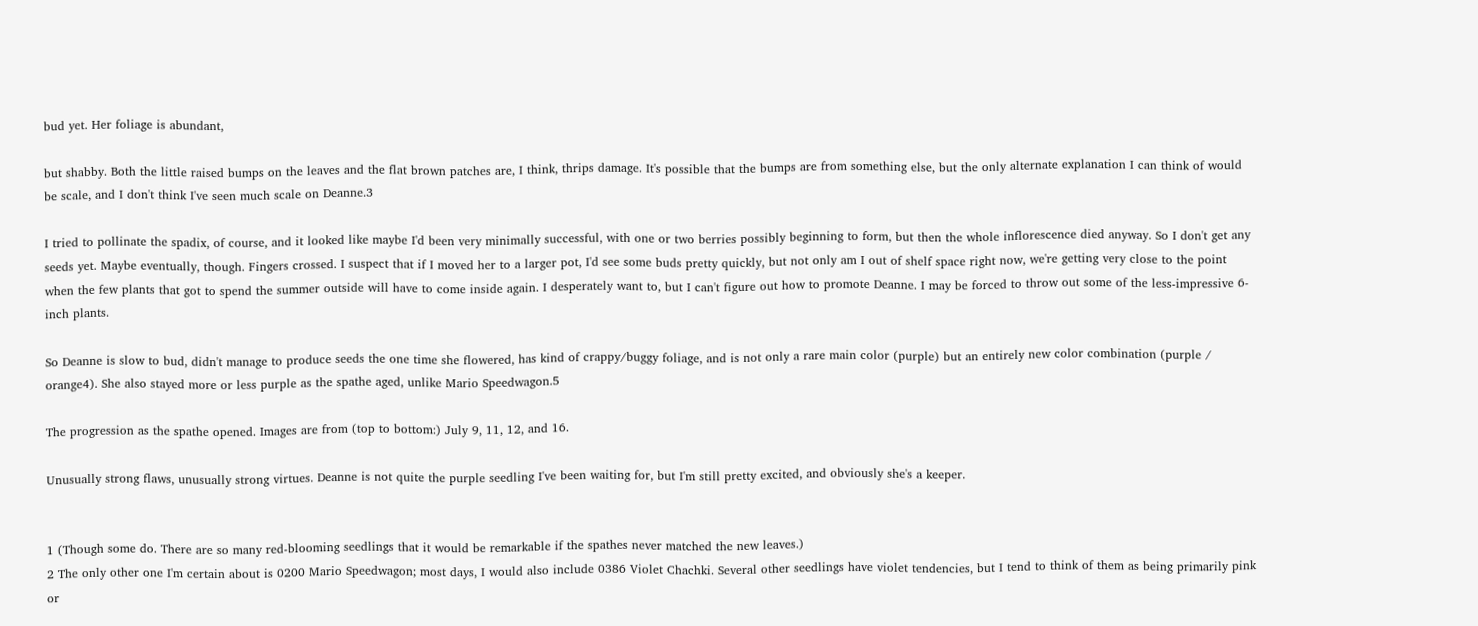bud yet. Her foliage is abundant,

but shabby. Both the little raised bumps on the leaves and the flat brown patches are, I think, thrips damage. It's possible that the bumps are from something else, but the only alternate explanation I can think of would be scale, and I don't think I've seen much scale on Deanne.3

I tried to pollinate the spadix, of course, and it looked like maybe I'd been very minimally successful, with one or two berries possibly beginning to form, but then the whole inflorescence died anyway. So I don't get any seeds yet. Maybe eventually, though. Fingers crossed. I suspect that if I moved her to a larger pot, I'd see some buds pretty quickly, but not only am I out of shelf space right now, we're getting very close to the point when the few plants that got to spend the summer outside will have to come inside again. I desperately want to, but I can't figure out how to promote Deanne. I may be forced to throw out some of the less-impressive 6-inch plants.

So Deanne is slow to bud, didn't manage to produce seeds the one time she flowered, has kind of crappy/buggy foliage, and is not only a rare main color (purple) but an entirely new color combination (purple / orange4). She also stayed more or less purple as the spathe aged, unlike Mario Speedwagon.5

The progression as the spathe opened. Images are from (top to bottom:) July 9, 11, 12, and 16.

Unusually strong flaws, unusually strong virtues. Deanne is not quite the purple seedling I've been waiting for, but I'm still pretty excited, and obviously she's a keeper.


1 (Though some do. There are so many red-blooming seedlings that it would be remarkable if the spathes never matched the new leaves.)
2 The only other one I'm certain about is 0200 Mario Speedwagon; most days, I would also include 0386 Violet Chachki. Several other seedlings have violet tendencies, but I tend to think of them as being primarily pink or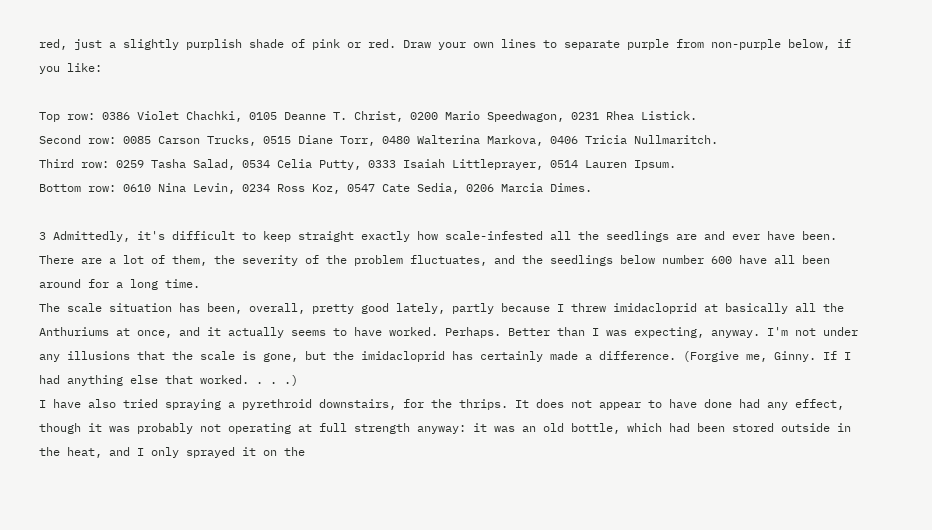red, just a slightly purplish shade of pink or red. Draw your own lines to separate purple from non-purple below, if you like:

Top row: 0386 Violet Chachki, 0105 Deanne T. Christ, 0200 Mario Speedwagon, 0231 Rhea Listick.
Second row: 0085 Carson Trucks, 0515 Diane Torr, 0480 Walterina Markova, 0406 Tricia Nullmaritch.
Third row: 0259 Tasha Salad, 0534 Celia Putty, 0333 Isaiah Littleprayer, 0514 Lauren Ipsum.
Bottom row: 0610 Nina Levin, 0234 Ross Koz, 0547 Cate Sedia, 0206 Marcia Dimes.

3 Admittedly, it's difficult to keep straight exactly how scale-infested all the seedlings are and ever have been. There are a lot of them, the severity of the problem fluctuates, and the seedlings below number 600 have all been around for a long time.
The scale situation has been, overall, pretty good lately, partly because I threw imidacloprid at basically all the Anthuriums at once, and it actually seems to have worked. Perhaps. Better than I was expecting, anyway. I'm not under any illusions that the scale is gone, but the imidacloprid has certainly made a difference. (Forgive me, Ginny. If I had anything else that worked. . . .)
I have also tried spraying a pyrethroid downstairs, for the thrips. It does not appear to have done had any effect, though it was probably not operating at full strength anyway: it was an old bottle, which had been stored outside in the heat, and I only sprayed it on the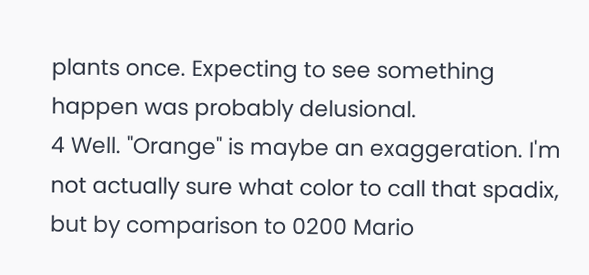plants once. Expecting to see something happen was probably delusional.
4 Well. "Orange" is maybe an exaggeration. I'm not actually sure what color to call that spadix, but by comparison to 0200 Mario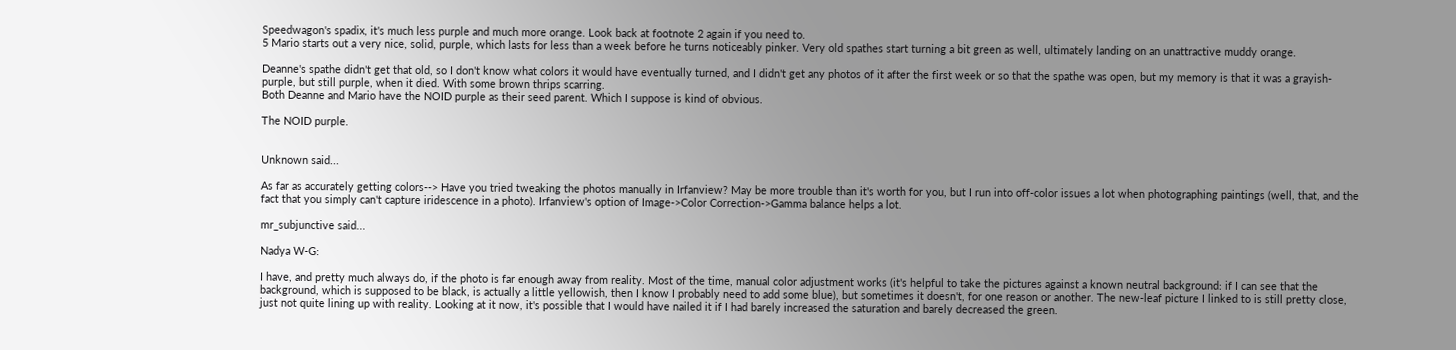Speedwagon's spadix, it's much less purple and much more orange. Look back at footnote 2 again if you need to.
5 Mario starts out a very nice, solid, purple, which lasts for less than a week before he turns noticeably pinker. Very old spathes start turning a bit green as well, ultimately landing on an unattractive muddy orange.

Deanne's spathe didn't get that old, so I don't know what colors it would have eventually turned, and I didn't get any photos of it after the first week or so that the spathe was open, but my memory is that it was a grayish-purple, but still purple, when it died. With some brown thrips scarring.
Both Deanne and Mario have the NOID purple as their seed parent. Which I suppose is kind of obvious.

The NOID purple.


Unknown said...

As far as accurately getting colors--> Have you tried tweaking the photos manually in Irfanview? May be more trouble than it's worth for you, but I run into off-color issues a lot when photographing paintings (well, that, and the fact that you simply can't capture iridescence in a photo). Irfanview's option of Image->Color Correction->Gamma balance helps a lot.

mr_subjunctive said...

Nadya W-G:

I have, and pretty much always do, if the photo is far enough away from reality. Most of the time, manual color adjustment works (it's helpful to take the pictures against a known neutral background: if I can see that the background, which is supposed to be black, is actually a little yellowish, then I know I probably need to add some blue), but sometimes it doesn't, for one reason or another. The new-leaf picture I linked to is still pretty close, just not quite lining up with reality. Looking at it now, it's possible that I would have nailed it if I had barely increased the saturation and barely decreased the green.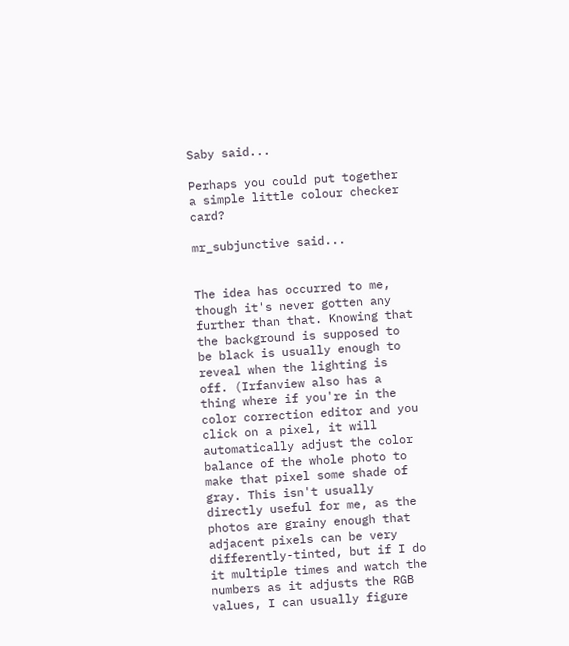Saby said...

Perhaps you could put together a simple little colour checker card?

mr_subjunctive said...


The idea has occurred to me, though it's never gotten any further than that. Knowing that the background is supposed to be black is usually enough to reveal when the lighting is off. (Irfanview also has a thing where if you're in the color correction editor and you click on a pixel, it will automatically adjust the color balance of the whole photo to make that pixel some shade of gray. This isn't usually directly useful for me, as the photos are grainy enough that adjacent pixels can be very differently-tinted, but if I do it multiple times and watch the numbers as it adjusts the RGB values, I can usually figure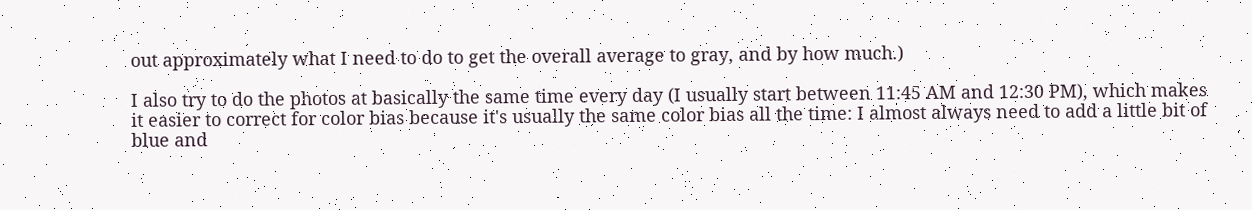out approximately what I need to do to get the overall average to gray, and by how much.)

I also try to do the photos at basically the same time every day (I usually start between 11:45 AM and 12:30 PM), which makes it easier to correct for color bias because it's usually the same color bias all the time: I almost always need to add a little bit of blue and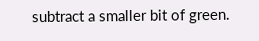subtract a smaller bit of green.